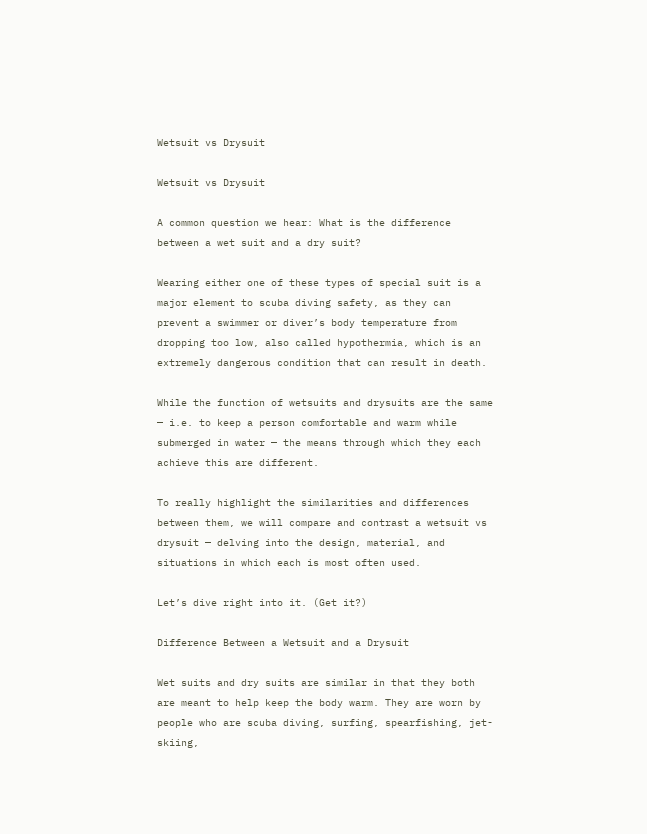Wetsuit vs Drysuit

Wetsuit vs Drysuit

A common question we hear: What is the difference between a wet suit and a dry suit?

Wearing either one of these types of special suit is a major element to scuba diving safety, as they can prevent a swimmer or diver’s body temperature from dropping too low, also called hypothermia, which is an extremely dangerous condition that can result in death.

While the function of wetsuits and drysuits are the same — i.e. to keep a person comfortable and warm while submerged in water — the means through which they each achieve this are different.

To really highlight the similarities and differences between them, we will compare and contrast a wetsuit vs drysuit — delving into the design, material, and situations in which each is most often used.

Let’s dive right into it. (Get it?)

Difference Between a Wetsuit and a Drysuit

Wet suits and dry suits are similar in that they both are meant to help keep the body warm. They are worn by people who are scuba diving, surfing, spearfishing, jet-skiing,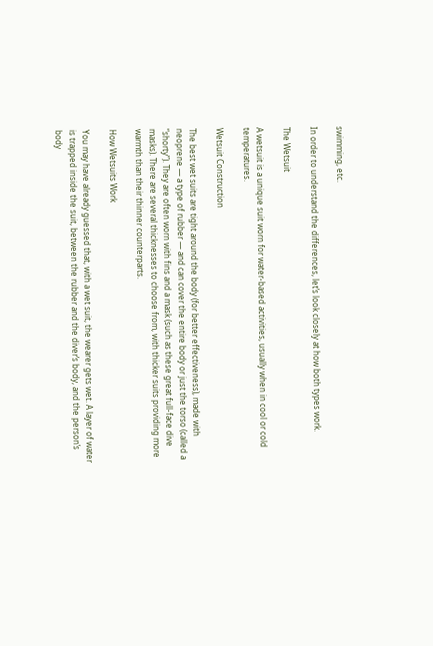swimming, etc.

In order to understand the differences, let’s look closely at how both types work.

The Wetsuit

A wetsuit is a unique suit worn for water-based activities, usually when in cool or cold temperatures.

Wetsuit Construction

The best wet suits are tight around the body (for better effectiveness), made with neoprene — a type of rubber — and can cover the entire body or just the torso (called a “shorty”). They are often worn with fins and a mask (such as these great full-face dive masks). There are several thicknesses to choose from, with thicker suits providing more warmth than their thinner counterparts.

How Wetsuits Work

You may have already guessed that, with a wet suit, the wearer gets wet. A layer of water is trapped inside the suit, between the rubber and the diver’s body, and the person’s body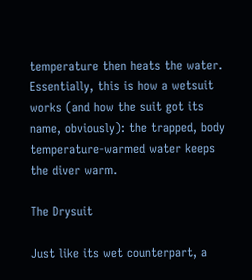temperature then heats the water. Essentially, this is how a wetsuit works (and how the suit got its name, obviously): the trapped, body temperature-warmed water keeps the diver warm.

The Drysuit

Just like its wet counterpart, a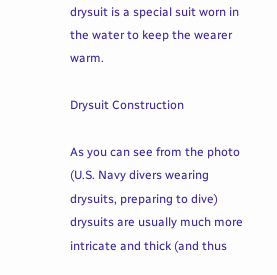drysuit is a special suit worn in the water to keep the wearer warm.

Drysuit Construction

As you can see from the photo (U.S. Navy divers wearing drysuits, preparing to dive) drysuits are usually much more intricate and thick (and thus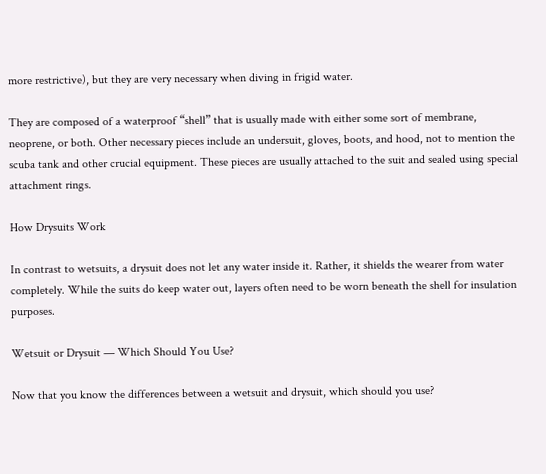more restrictive), but they are very necessary when diving in frigid water.

They are composed of a waterproof “shell” that is usually made with either some sort of membrane, neoprene, or both. Other necessary pieces include an undersuit, gloves, boots, and hood, not to mention the scuba tank and other crucial equipment. These pieces are usually attached to the suit and sealed using special attachment rings.

How Drysuits Work

In contrast to wetsuits, a drysuit does not let any water inside it. Rather, it shields the wearer from water completely. While the suits do keep water out, layers often need to be worn beneath the shell for insulation purposes.

Wetsuit or Drysuit — Which Should You Use?

Now that you know the differences between a wetsuit and drysuit, which should you use?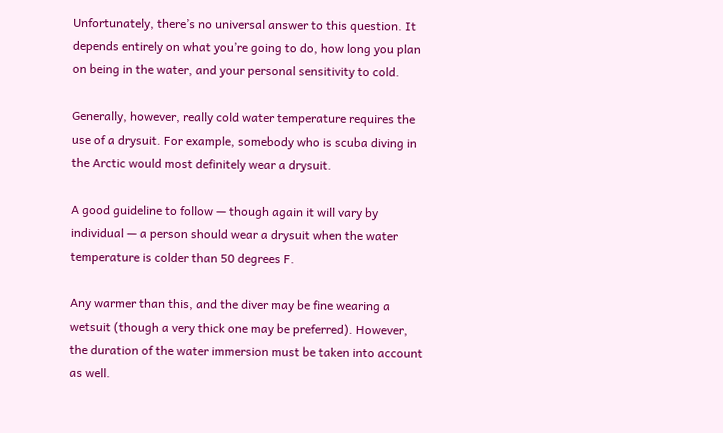Unfortunately, there’s no universal answer to this question. It depends entirely on what you’re going to do, how long you plan on being in the water, and your personal sensitivity to cold.

Generally, however, really cold water temperature requires the use of a drysuit. For example, somebody who is scuba diving in the Arctic would most definitely wear a drysuit.

A good guideline to follow — though again it will vary by individual — a person should wear a drysuit when the water temperature is colder than 50 degrees F.

Any warmer than this, and the diver may be fine wearing a wetsuit (though a very thick one may be preferred). However, the duration of the water immersion must be taken into account as well.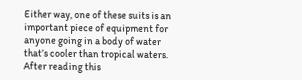Either way, one of these suits is an important piece of equipment for anyone going in a body of water that’s cooler than tropical waters. After reading this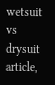wetsuit vs drysuit article,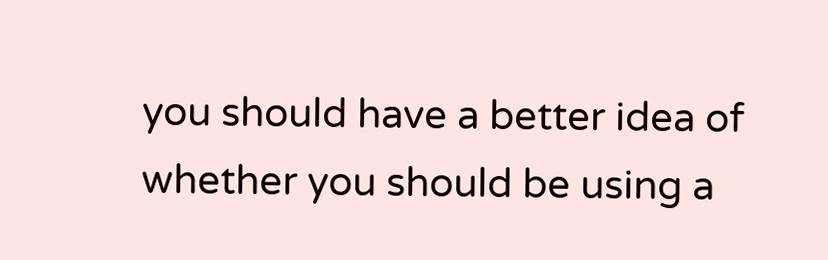you should have a better idea of whether you should be using a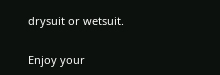drysuit or wetsuit.

Enjoy your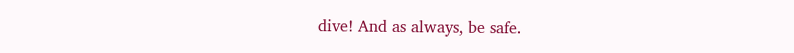dive! And as always, be safe.